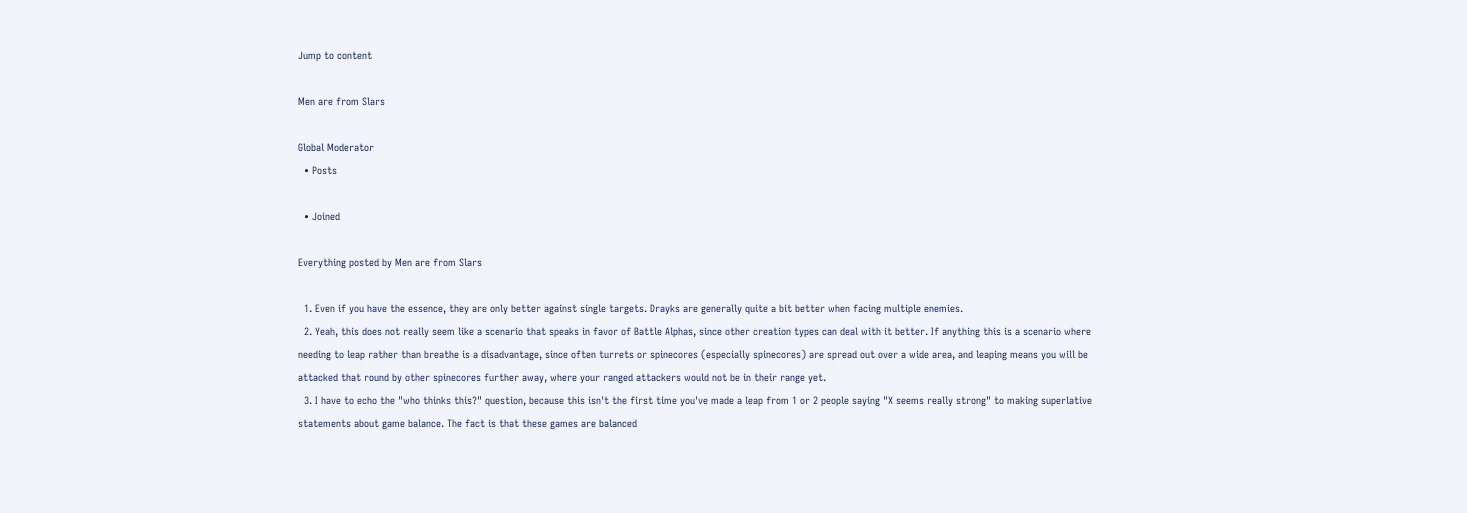Jump to content

Men are from Slars

Global Moderator
  • Posts

  • Joined

Everything posted by Men are from Slars

  1. Even if you have the essence, they are only better against single targets. Drayks are generally quite a bit better when facing multiple enemies.
  2. Yeah, this does not really seem like a scenario that speaks in favor of Battle Alphas, since other creation types can deal with it better. If anything this is a scenario where needing to leap rather than breathe is a disadvantage, since often turrets or spinecores (especially spinecores) are spread out over a wide area, and leaping means you will be attacked that round by other spinecores further away, where your ranged attackers would not be in their range yet.
  3. I have to echo the "who thinks this?" question, because this isn't the first time you've made a leap from 1 or 2 people saying "X seems really strong" to making superlative statements about game balance. The fact is that these games are balanced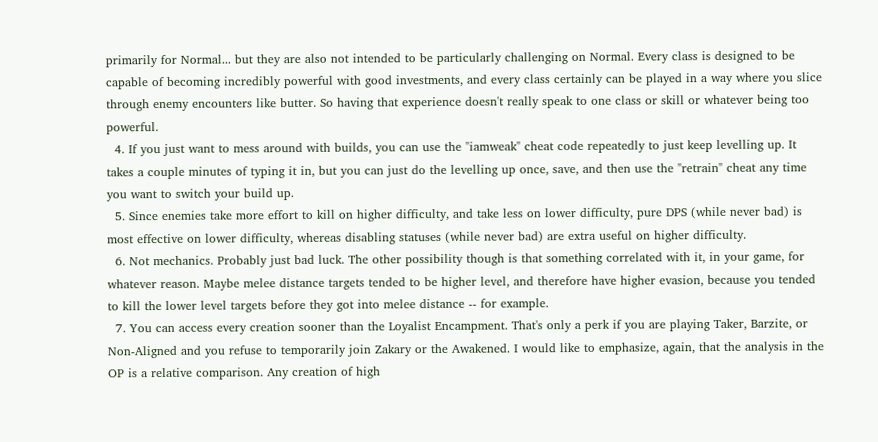primarily for Normal... but they are also not intended to be particularly challenging on Normal. Every class is designed to be capable of becoming incredibly powerful with good investments, and every class certainly can be played in a way where you slice through enemy encounters like butter. So having that experience doesn't really speak to one class or skill or whatever being too powerful.
  4. If you just want to mess around with builds, you can use the "iamweak" cheat code repeatedly to just keep levelling up. It takes a couple minutes of typing it in, but you can just do the levelling up once, save, and then use the "retrain" cheat any time you want to switch your build up.
  5. Since enemies take more effort to kill on higher difficulty, and take less on lower difficulty, pure DPS (while never bad) is most effective on lower difficulty, whereas disabling statuses (while never bad) are extra useful on higher difficulty.
  6. Not mechanics. Probably just bad luck. The other possibility though is that something correlated with it, in your game, for whatever reason. Maybe melee distance targets tended to be higher level, and therefore have higher evasion, because you tended to kill the lower level targets before they got into melee distance -- for example.
  7. You can access every creation sooner than the Loyalist Encampment. That's only a perk if you are playing Taker, Barzite, or Non-Aligned and you refuse to temporarily join Zakary or the Awakened. I would like to emphasize, again, that the analysis in the OP is a relative comparison. Any creation of high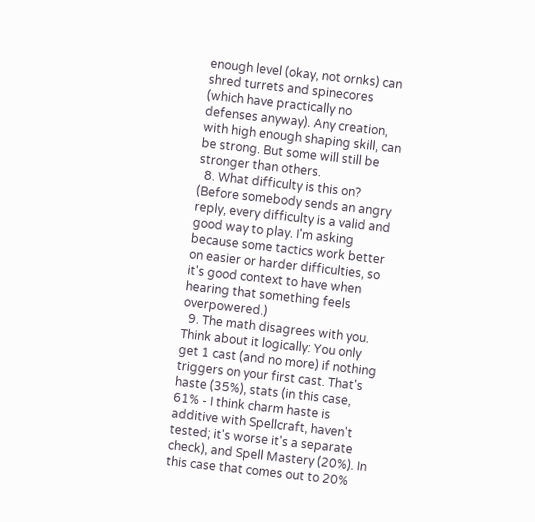enough level (okay, not ornks) can shred turrets and spinecores (which have practically no defenses anyway). Any creation, with high enough shaping skill, can be strong. But some will still be stronger than others.
  8. What difficulty is this on? (Before somebody sends an angry reply, every difficulty is a valid and good way to play. I'm asking because some tactics work better on easier or harder difficulties, so it's good context to have when hearing that something feels overpowered.)
  9. The math disagrees with you. Think about it logically: You only get 1 cast (and no more) if nothing triggers on your first cast. That's haste (35%), stats (in this case, 61% - I think charm haste is additive with Spellcraft, haven't tested; it's worse it's a separate check), and Spell Mastery (20%). In this case that comes out to 20%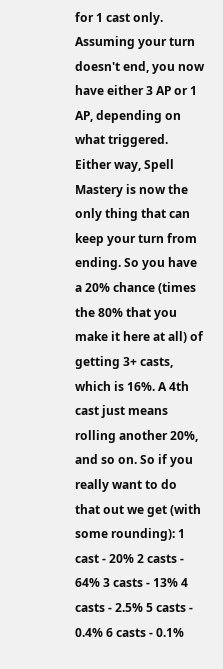for 1 cast only. Assuming your turn doesn't end, you now have either 3 AP or 1 AP, depending on what triggered. Either way, Spell Mastery is now the only thing that can keep your turn from ending. So you have a 20% chance (times the 80% that you make it here at all) of getting 3+ casts, which is 16%. A 4th cast just means rolling another 20%, and so on. So if you really want to do that out we get (with some rounding): 1 cast - 20% 2 casts - 64% 3 casts - 13% 4 casts - 2.5% 5 casts - 0.4% 6 casts - 0.1%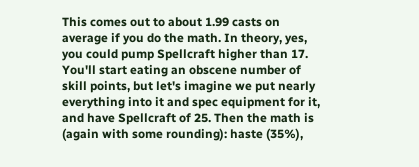This comes out to about 1.99 casts on average if you do the math. In theory, yes, you could pump Spellcraft higher than 17. You'll start eating an obscene number of skill points, but let's imagine we put nearly everything into it and spec equipment for it, and have Spellcraft of 25. Then the math is (again with some rounding): haste (35%),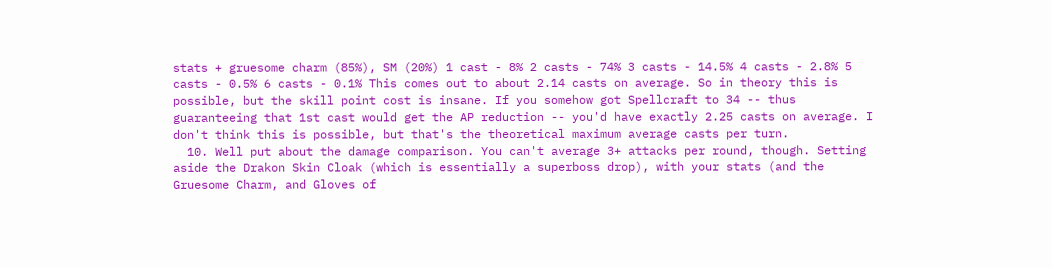stats + gruesome charm (85%), SM (20%) 1 cast - 8% 2 casts - 74% 3 casts - 14.5% 4 casts - 2.8% 5 casts - 0.5% 6 casts - 0.1% This comes out to about 2.14 casts on average. So in theory this is possible, but the skill point cost is insane. If you somehow got Spellcraft to 34 -- thus guaranteeing that 1st cast would get the AP reduction -- you'd have exactly 2.25 casts on average. I don't think this is possible, but that's the theoretical maximum average casts per turn.
  10. Well put about the damage comparison. You can't average 3+ attacks per round, though. Setting aside the Drakon Skin Cloak (which is essentially a superboss drop), with your stats (and the Gruesome Charm, and Gloves of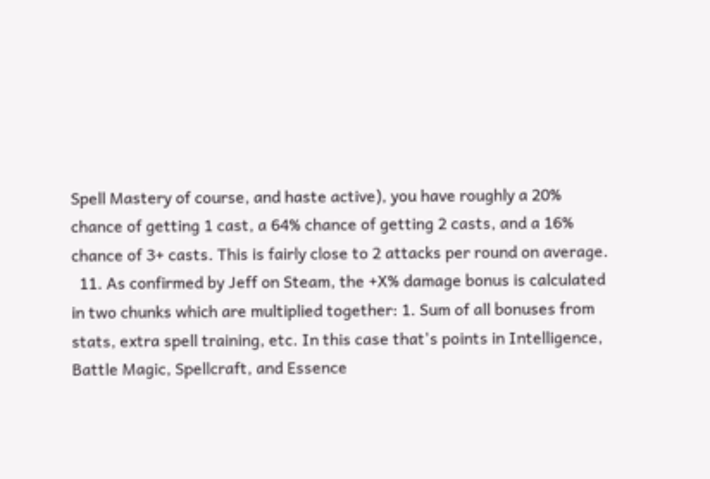Spell Mastery of course, and haste active), you have roughly a 20% chance of getting 1 cast, a 64% chance of getting 2 casts, and a 16% chance of 3+ casts. This is fairly close to 2 attacks per round on average.
  11. As confirmed by Jeff on Steam, the +X% damage bonus is calculated in two chunks which are multiplied together: 1. Sum of all bonuses from stats, extra spell training, etc. In this case that's points in Intelligence, Battle Magic, Spellcraft, and Essence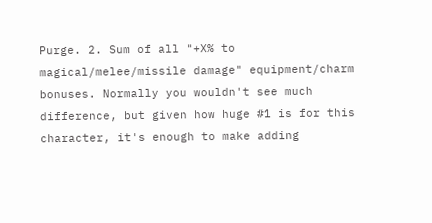Purge. 2. Sum of all "+X% to magical/melee/missile damage" equipment/charm bonuses. Normally you wouldn't see much difference, but given how huge #1 is for this character, it's enough to make adding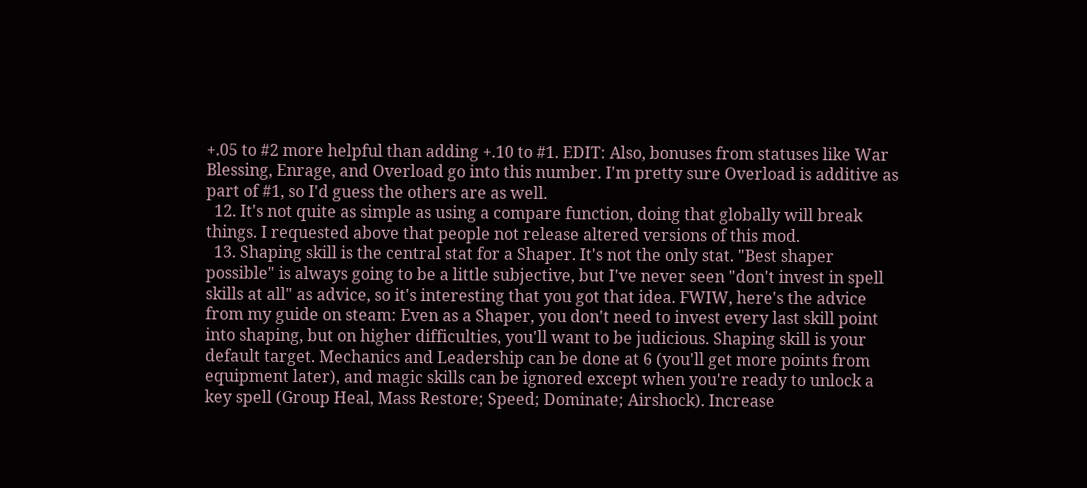+.05 to #2 more helpful than adding +.10 to #1. EDIT: Also, bonuses from statuses like War Blessing, Enrage, and Overload go into this number. I'm pretty sure Overload is additive as part of #1, so I'd guess the others are as well.
  12. It's not quite as simple as using a compare function, doing that globally will break things. I requested above that people not release altered versions of this mod.
  13. Shaping skill is the central stat for a Shaper. It's not the only stat. "Best shaper possible" is always going to be a little subjective, but I've never seen "don't invest in spell skills at all" as advice, so it's interesting that you got that idea. FWIW, here's the advice from my guide on steam: Even as a Shaper, you don't need to invest every last skill point into shaping, but on higher difficulties, you'll want to be judicious. Shaping skill is your default target. Mechanics and Leadership can be done at 6 (you'll get more points from equipment later), and magic skills can be ignored except when you're ready to unlock a key spell (Group Heal, Mass Restore; Speed; Dominate; Airshock). Increase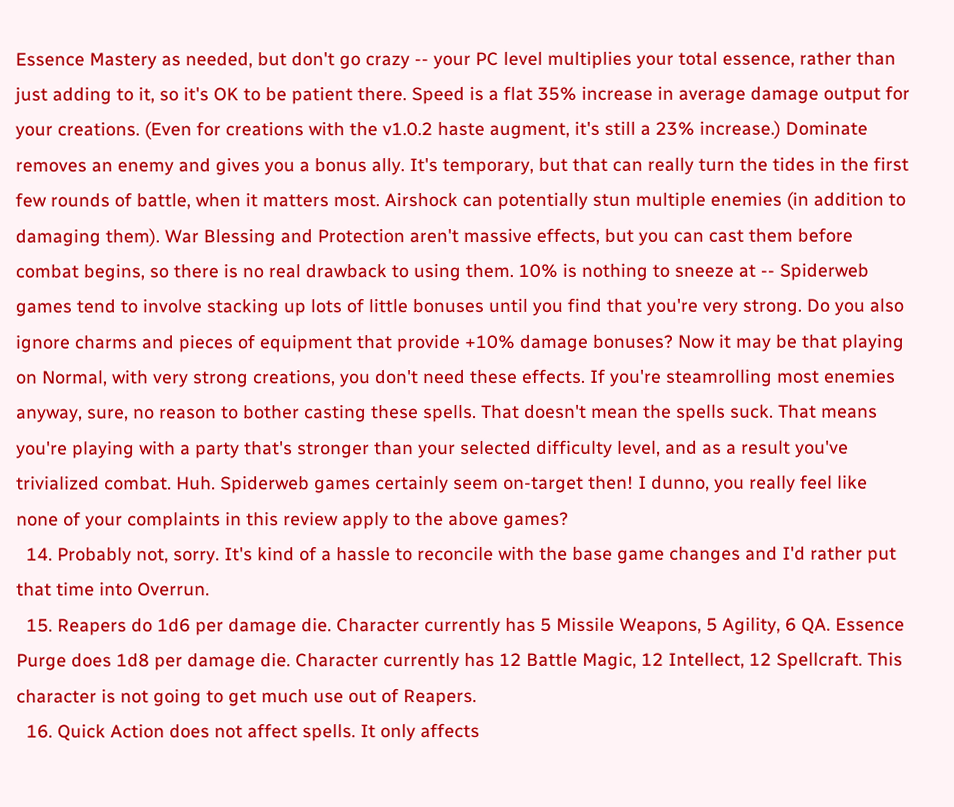Essence Mastery as needed, but don't go crazy -- your PC level multiplies your total essence, rather than just adding to it, so it's OK to be patient there. Speed is a flat 35% increase in average damage output for your creations. (Even for creations with the v1.0.2 haste augment, it's still a 23% increase.) Dominate removes an enemy and gives you a bonus ally. It's temporary, but that can really turn the tides in the first few rounds of battle, when it matters most. Airshock can potentially stun multiple enemies (in addition to damaging them). War Blessing and Protection aren't massive effects, but you can cast them before combat begins, so there is no real drawback to using them. 10% is nothing to sneeze at -- Spiderweb games tend to involve stacking up lots of little bonuses until you find that you're very strong. Do you also ignore charms and pieces of equipment that provide +10% damage bonuses? Now it may be that playing on Normal, with very strong creations, you don't need these effects. If you're steamrolling most enemies anyway, sure, no reason to bother casting these spells. That doesn't mean the spells suck. That means you're playing with a party that's stronger than your selected difficulty level, and as a result you've trivialized combat. Huh. Spiderweb games certainly seem on-target then! I dunno, you really feel like none of your complaints in this review apply to the above games?
  14. Probably not, sorry. It's kind of a hassle to reconcile with the base game changes and I'd rather put that time into Overrun.
  15. Reapers do 1d6 per damage die. Character currently has 5 Missile Weapons, 5 Agility, 6 QA. Essence Purge does 1d8 per damage die. Character currently has 12 Battle Magic, 12 Intellect, 12 Spellcraft. This character is not going to get much use out of Reapers.
  16. Quick Action does not affect spells. It only affects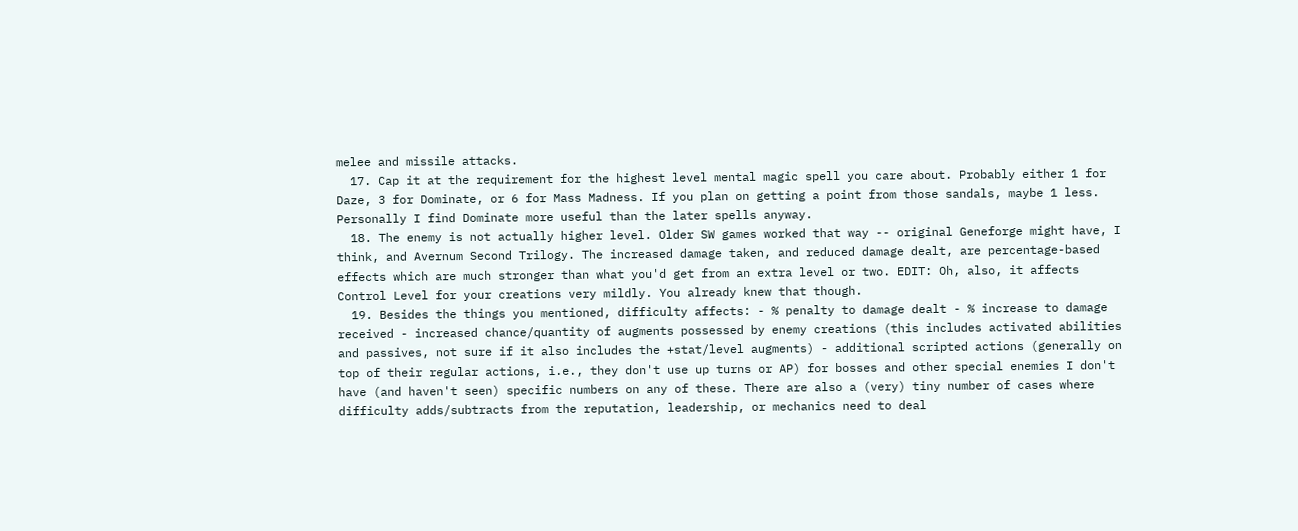melee and missile attacks.
  17. Cap it at the requirement for the highest level mental magic spell you care about. Probably either 1 for Daze, 3 for Dominate, or 6 for Mass Madness. If you plan on getting a point from those sandals, maybe 1 less. Personally I find Dominate more useful than the later spells anyway.
  18. The enemy is not actually higher level. Older SW games worked that way -- original Geneforge might have, I think, and Avernum Second Trilogy. The increased damage taken, and reduced damage dealt, are percentage-based effects which are much stronger than what you'd get from an extra level or two. EDIT: Oh, also, it affects Control Level for your creations very mildly. You already knew that though.
  19. Besides the things you mentioned, difficulty affects: - % penalty to damage dealt - % increase to damage received - increased chance/quantity of augments possessed by enemy creations (this includes activated abilities and passives, not sure if it also includes the +stat/level augments) - additional scripted actions (generally on top of their regular actions, i.e., they don't use up turns or AP) for bosses and other special enemies I don't have (and haven't seen) specific numbers on any of these. There are also a (very) tiny number of cases where difficulty adds/subtracts from the reputation, leadership, or mechanics need to deal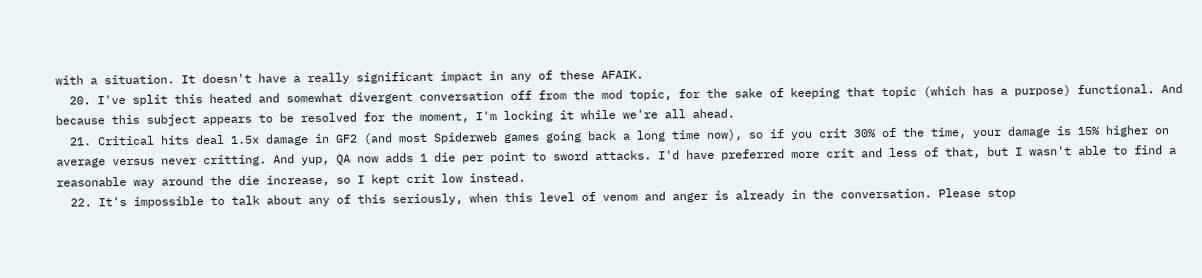with a situation. It doesn't have a really significant impact in any of these AFAIK.
  20. I've split this heated and somewhat divergent conversation off from the mod topic, for the sake of keeping that topic (which has a purpose) functional. And because this subject appears to be resolved for the moment, I'm locking it while we're all ahead.
  21. Critical hits deal 1.5x damage in GF2 (and most Spiderweb games going back a long time now), so if you crit 30% of the time, your damage is 15% higher on average versus never critting. And yup, QA now adds 1 die per point to sword attacks. I'd have preferred more crit and less of that, but I wasn't able to find a reasonable way around the die increase, so I kept crit low instead.
  22. It's impossible to talk about any of this seriously, when this level of venom and anger is already in the conversation. Please stop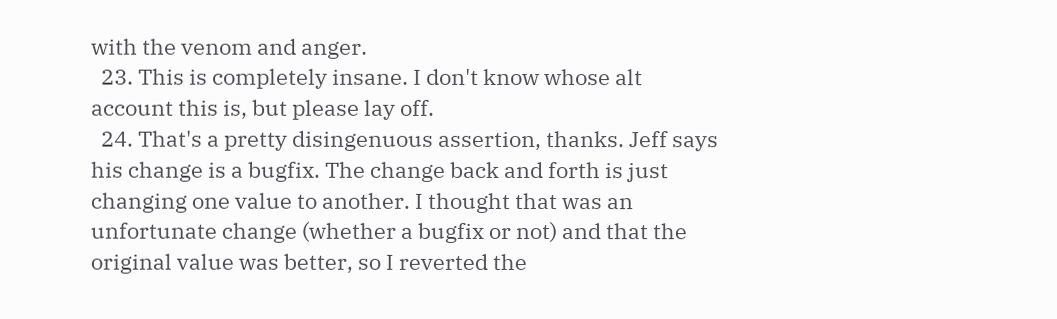with the venom and anger.
  23. This is completely insane. I don't know whose alt account this is, but please lay off.
  24. That's a pretty disingenuous assertion, thanks. Jeff says his change is a bugfix. The change back and forth is just changing one value to another. I thought that was an unfortunate change (whether a bugfix or not) and that the original value was better, so I reverted the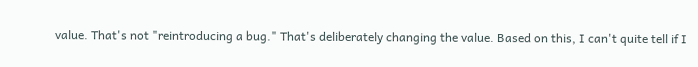value. That's not "reintroducing a bug." That's deliberately changing the value. Based on this, I can't quite tell if I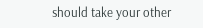should take your other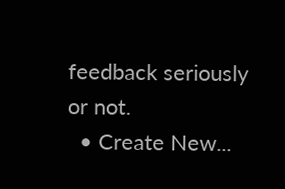feedback seriously or not.
  • Create New...